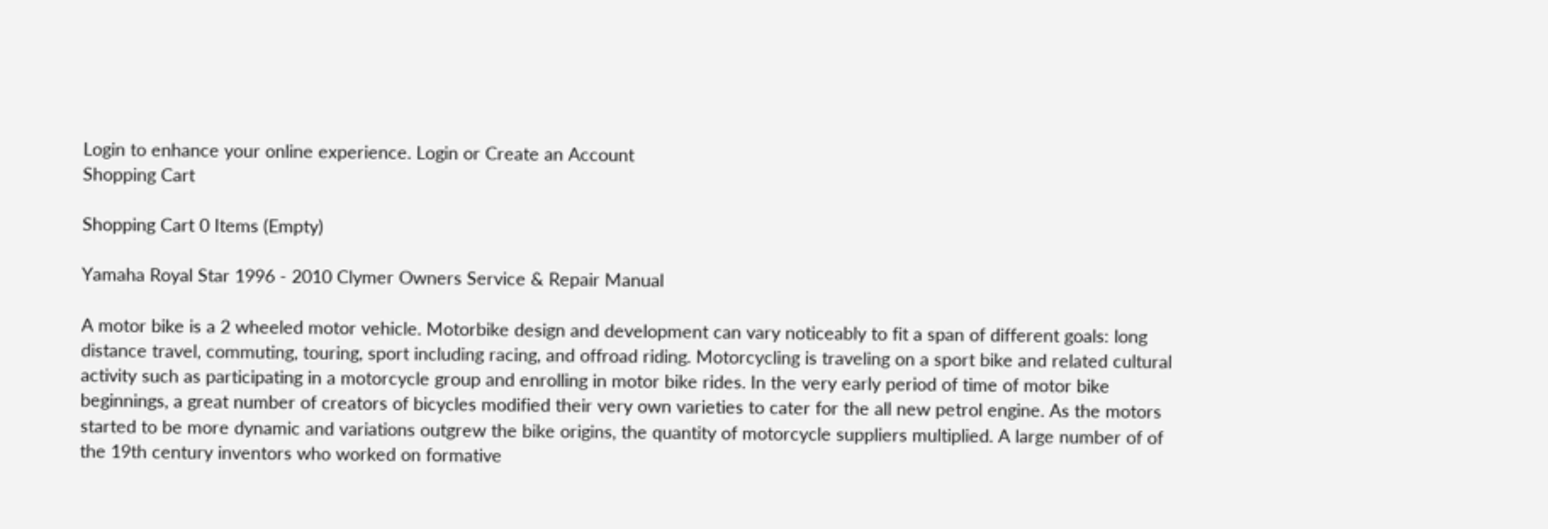Login to enhance your online experience. Login or Create an Account
Shopping Cart

Shopping Cart 0 Items (Empty)

Yamaha Royal Star 1996 - 2010 Clymer Owners Service & Repair Manual

A motor bike is a 2 wheeled motor vehicle. Motorbike design and development can vary noticeably to fit a span of different goals: long distance travel, commuting, touring, sport including racing, and offroad riding. Motorcycling is traveling on a sport bike and related cultural activity such as participating in a motorcycle group and enrolling in motor bike rides. In the very early period of time of motor bike beginnings, a great number of creators of bicycles modified their very own varieties to cater for the all new petrol engine. As the motors started to be more dynamic and variations outgrew the bike origins, the quantity of motorcycle suppliers multiplied. A large number of of the 19th century inventors who worked on formative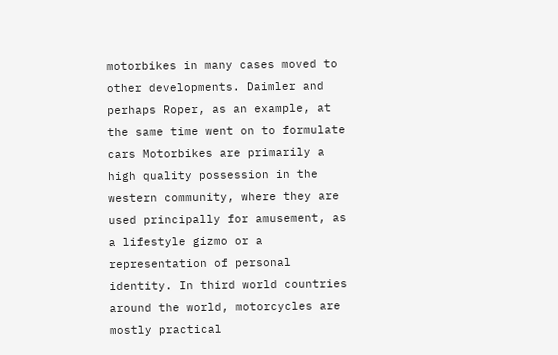motorbikes in many cases moved to other developments. Daimler and perhaps Roper, as an example, at the same time went on to formulate cars Motorbikes are primarily a high quality possession in the western community, where they are used principally for amusement, as a lifestyle gizmo or a representation of personal identity. In third world countries around the world, motorcycles are mostly practical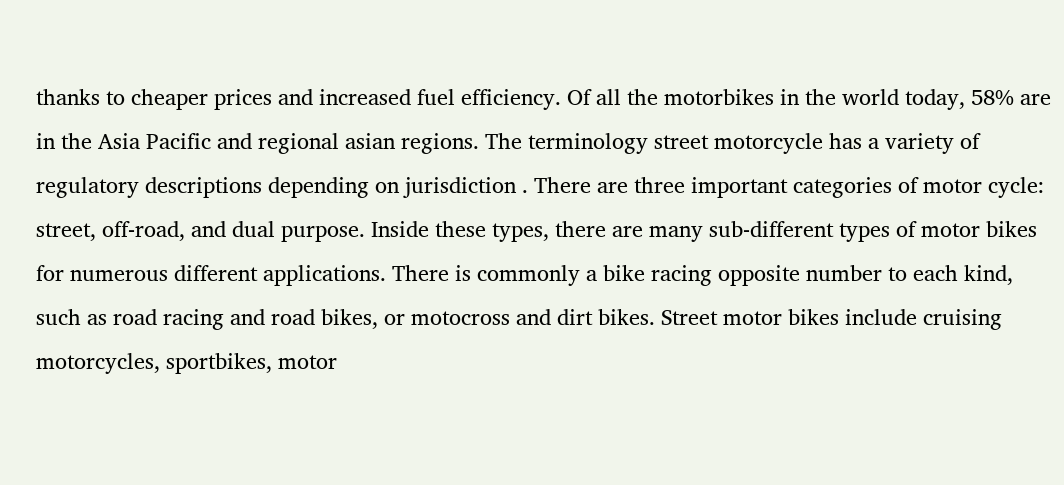thanks to cheaper prices and increased fuel efficiency. Of all the motorbikes in the world today, 58% are in the Asia Pacific and regional asian regions. The terminology street motorcycle has a variety of regulatory descriptions depending on jurisdiction . There are three important categories of motor cycle: street, off-road, and dual purpose. Inside these types, there are many sub-different types of motor bikes for numerous different applications. There is commonly a bike racing opposite number to each kind, such as road racing and road bikes, or motocross and dirt bikes. Street motor bikes include cruising motorcycles, sportbikes, motor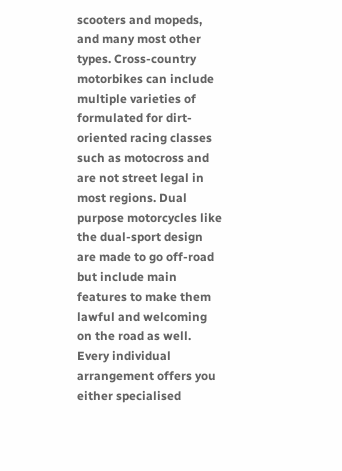scooters and mopeds, and many most other types. Cross-country motorbikes can include multiple varieties of formulated for dirt-oriented racing classes such as motocross and are not street legal in most regions. Dual purpose motorcycles like the dual-sport design are made to go off-road but include main features to make them lawful and welcoming on the road as well. Every individual arrangement offers you either specialised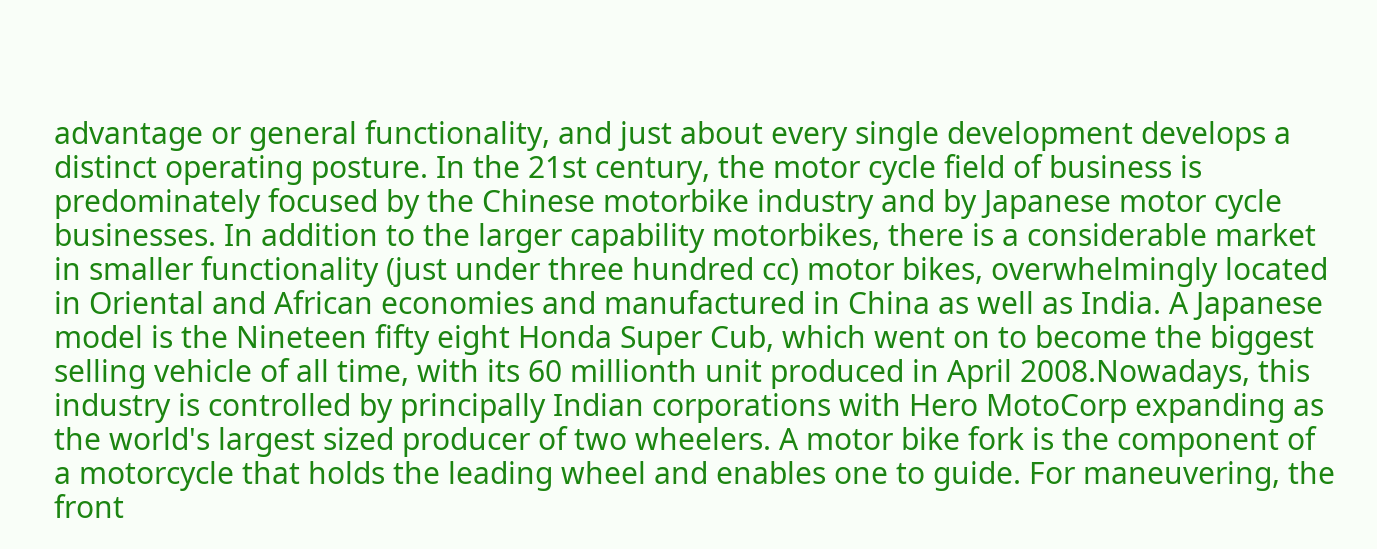advantage or general functionality, and just about every single development develops a distinct operating posture. In the 21st century, the motor cycle field of business is predominately focused by the Chinese motorbike industry and by Japanese motor cycle businesses. In addition to the larger capability motorbikes, there is a considerable market in smaller functionality (just under three hundred cc) motor bikes, overwhelmingly located in Oriental and African economies and manufactured in China as well as India. A Japanese model is the Nineteen fifty eight Honda Super Cub, which went on to become the biggest selling vehicle of all time, with its 60 millionth unit produced in April 2008.Nowadays, this industry is controlled by principally Indian corporations with Hero MotoCorp expanding as the world's largest sized producer of two wheelers. A motor bike fork is the component of a motorcycle that holds the leading wheel and enables one to guide. For maneuvering, the front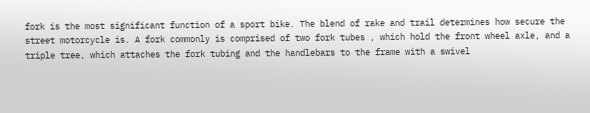fork is the most significant function of a sport bike. The blend of rake and trail determines how secure the street motorcycle is. A fork commonly is comprised of two fork tubes , which hold the front wheel axle, and a triple tree, which attaches the fork tubing and the handlebars to the frame with a swivel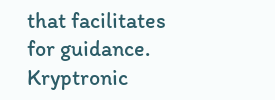that facilitates for guidance.
Kryptronic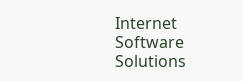Internet Software Solutions